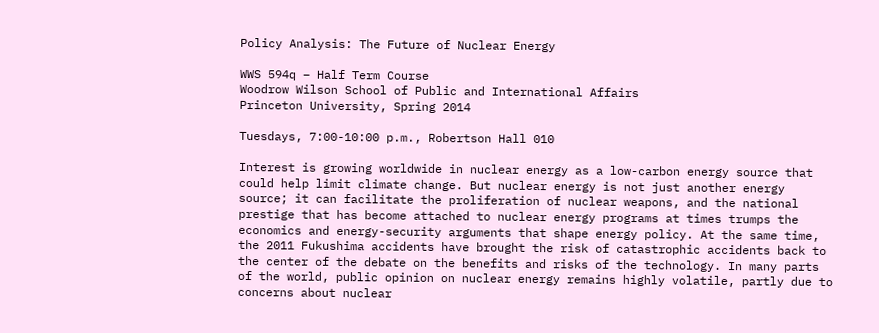Policy Analysis: The Future of Nuclear Energy

WWS 594q – Half Term Course
Woodrow Wilson School of Public and International Affairs
Princeton University, Spring 2014

Tuesdays, 7:00-10:00 p.m., Robertson Hall 010

Interest is growing worldwide in nuclear energy as a low-carbon energy source that could help limit climate change. But nuclear energy is not just another energy source; it can facilitate the proliferation of nuclear weapons, and the national prestige that has become attached to nuclear energy programs at times trumps the economics and energy-security arguments that shape energy policy. At the same time, the 2011 Fukushima accidents have brought the risk of catastrophic accidents back to the center of the debate on the benefits and risks of the technology. In many parts of the world, public opinion on nuclear energy remains highly volatile, partly due to concerns about nuclear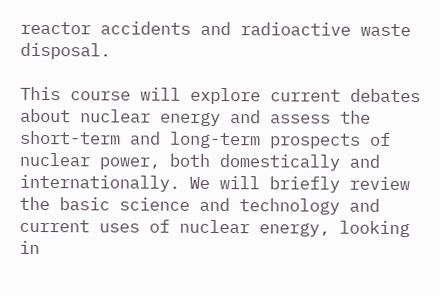reactor accidents and radioactive waste disposal.

This course will explore current debates about nuclear energy and assess the short-term and long-term prospects of nuclear power, both domestically and internationally. We will briefly review the basic science and technology and current uses of nuclear energy, looking in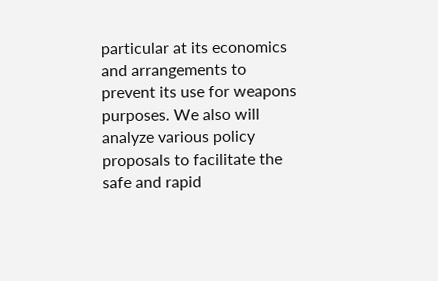particular at its economics and arrangements to prevent its use for weapons purposes. We also will analyze various policy proposals to facilitate the safe and rapid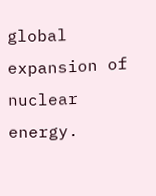global expansion of nuclear energy.